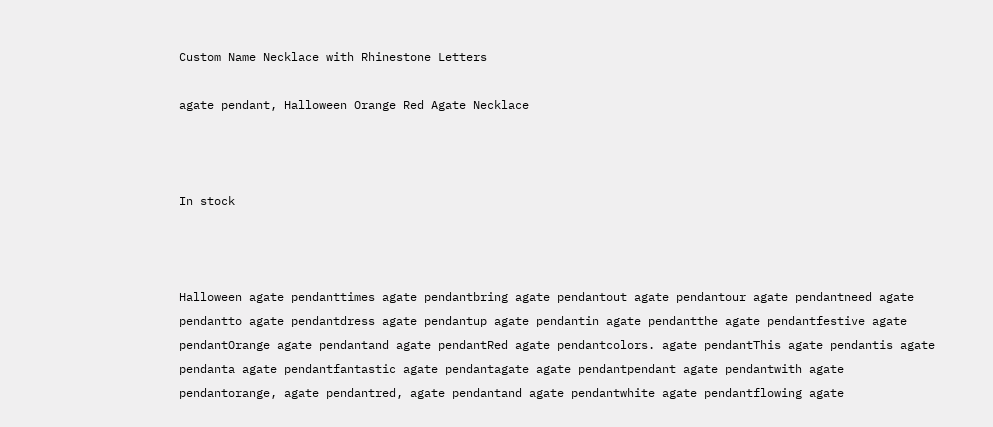Custom Name Necklace with Rhinestone Letters

agate pendant, Halloween Orange Red Agate Necklace



In stock



Halloween agate pendanttimes agate pendantbring agate pendantout agate pendantour agate pendantneed agate pendantto agate pendantdress agate pendantup agate pendantin agate pendantthe agate pendantfestive agate pendantOrange agate pendantand agate pendantRed agate pendantcolors. agate pendantThis agate pendantis agate pendanta agate pendantfantastic agate pendantagate agate pendantpendant agate pendantwith agate pendantorange, agate pendantred, agate pendantand agate pendantwhite agate pendantflowing agate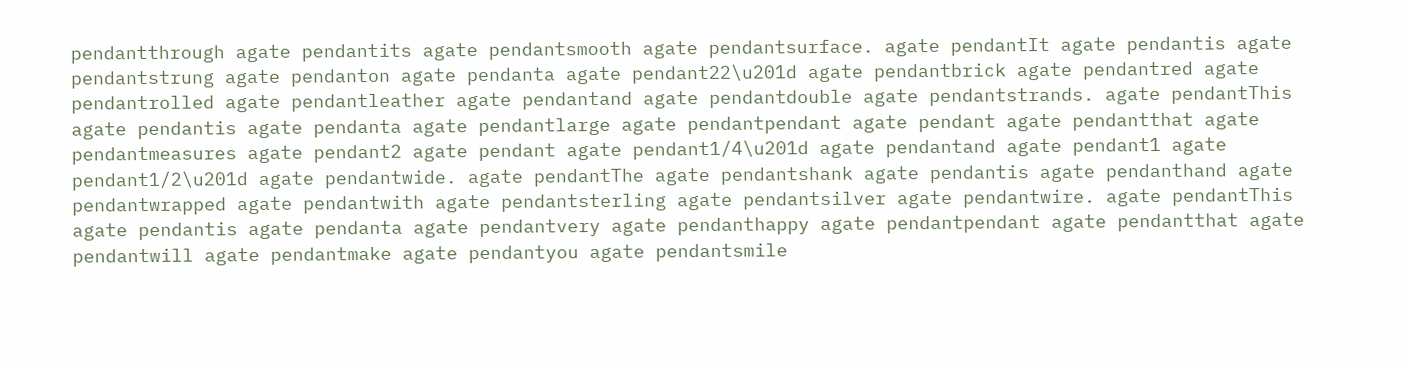pendantthrough agate pendantits agate pendantsmooth agate pendantsurface. agate pendantIt agate pendantis agate pendantstrung agate pendanton agate pendanta agate pendant22\u201d agate pendantbrick agate pendantred agate pendantrolled agate pendantleather agate pendantand agate pendantdouble agate pendantstrands. agate pendantThis agate pendantis agate pendanta agate pendantlarge agate pendantpendant agate pendant agate pendantthat agate pendantmeasures agate pendant2 agate pendant agate pendant1/4\u201d agate pendantand agate pendant1 agate pendant1/2\u201d agate pendantwide. agate pendantThe agate pendantshank agate pendantis agate pendanthand agate pendantwrapped agate pendantwith agate pendantsterling agate pendantsilver agate pendantwire. agate pendantThis agate pendantis agate pendanta agate pendantvery agate pendanthappy agate pendantpendant agate pendantthat agate pendantwill agate pendantmake agate pendantyou agate pendantsmile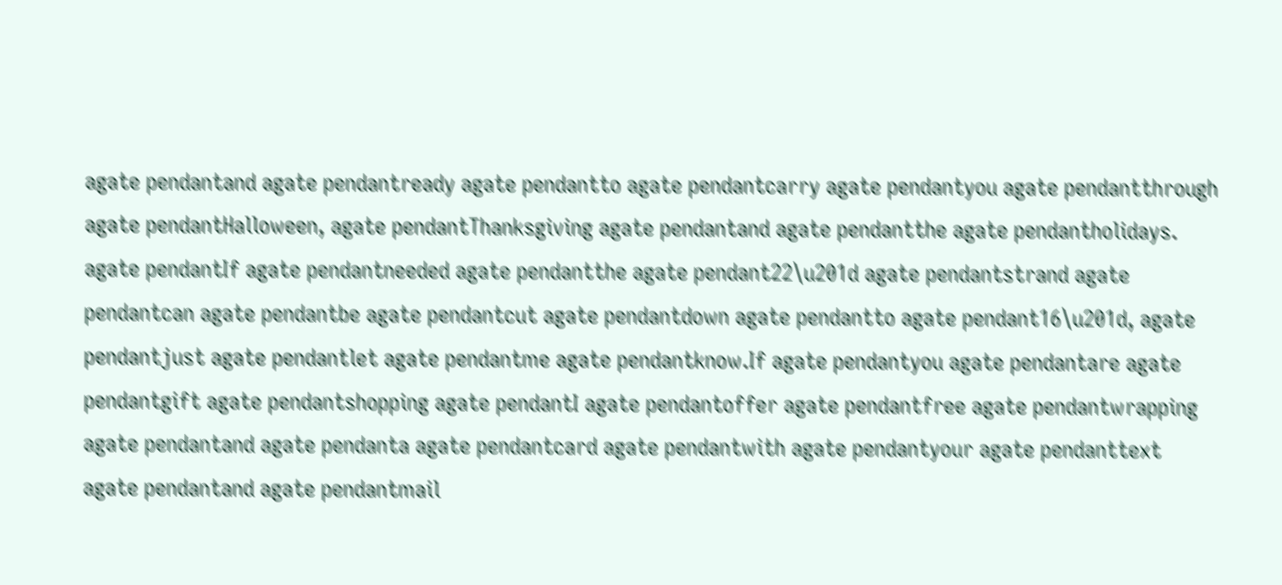agate pendantand agate pendantready agate pendantto agate pendantcarry agate pendantyou agate pendantthrough agate pendantHalloween, agate pendantThanksgiving agate pendantand agate pendantthe agate pendantholidays. agate pendantIf agate pendantneeded agate pendantthe agate pendant22\u201d agate pendantstrand agate pendantcan agate pendantbe agate pendantcut agate pendantdown agate pendantto agate pendant16\u201d, agate pendantjust agate pendantlet agate pendantme agate pendantknow.If agate pendantyou agate pendantare agate pendantgift agate pendantshopping agate pendantI agate pendantoffer agate pendantfree agate pendantwrapping agate pendantand agate pendanta agate pendantcard agate pendantwith agate pendantyour agate pendanttext agate pendantand agate pendantmail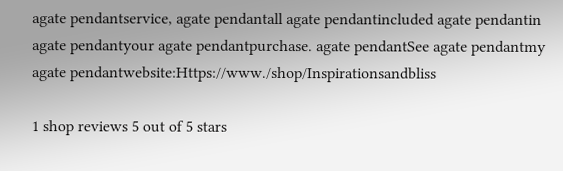agate pendantservice, agate pendantall agate pendantincluded agate pendantin agate pendantyour agate pendantpurchase. agate pendantSee agate pendantmy agate pendantwebsite:Https://www./shop/Inspirationsandbliss

1 shop reviews 5 out of 5 stars